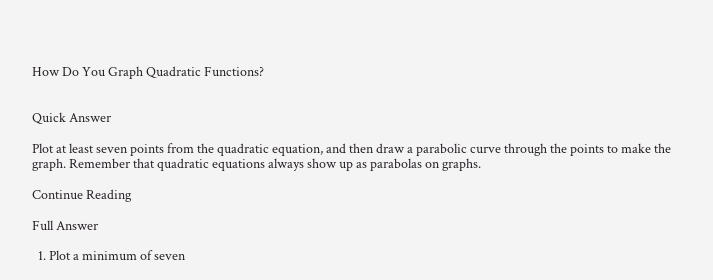How Do You Graph Quadratic Functions?


Quick Answer

Plot at least seven points from the quadratic equation, and then draw a parabolic curve through the points to make the graph. Remember that quadratic equations always show up as parabolas on graphs.

Continue Reading

Full Answer

  1. Plot a minimum of seven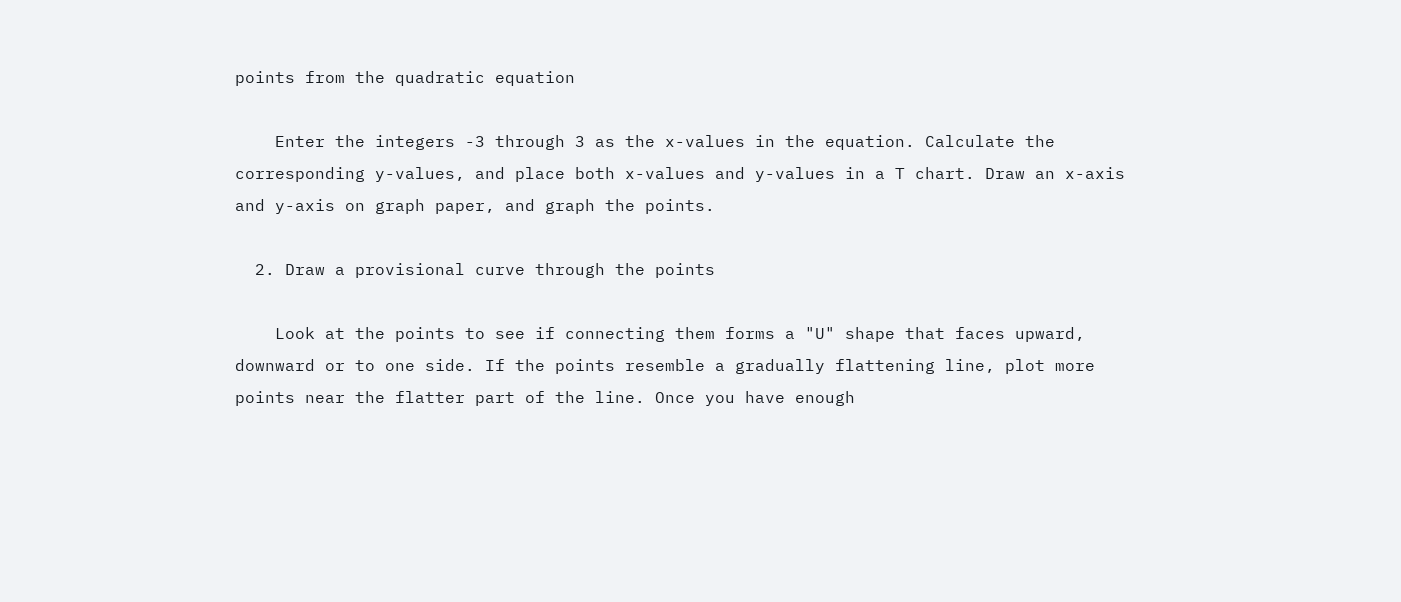points from the quadratic equation

    Enter the integers -3 through 3 as the x-values in the equation. Calculate the corresponding y-values, and place both x-values and y-values in a T chart. Draw an x-axis and y-axis on graph paper, and graph the points.

  2. Draw a provisional curve through the points

    Look at the points to see if connecting them forms a "U" shape that faces upward, downward or to one side. If the points resemble a gradually flattening line, plot more points near the flatter part of the line. Once you have enough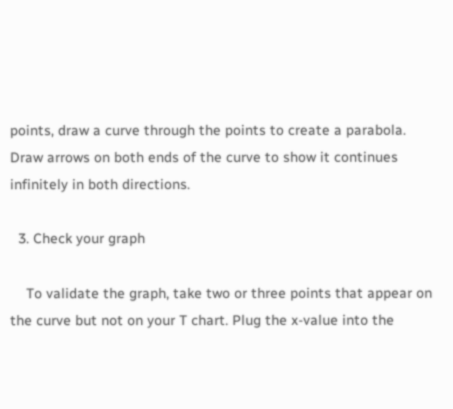points, draw a curve through the points to create a parabola. Draw arrows on both ends of the curve to show it continues infinitely in both directions.

  3. Check your graph

    To validate the graph, take two or three points that appear on the curve but not on your T chart. Plug the x-value into the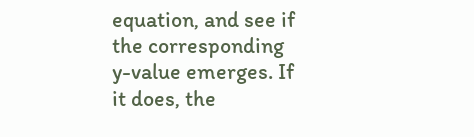equation, and see if the corresponding y-value emerges. If it does, the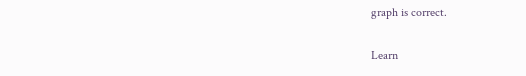graph is correct.

Learn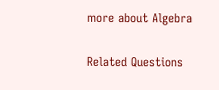more about Algebra

Related Questions